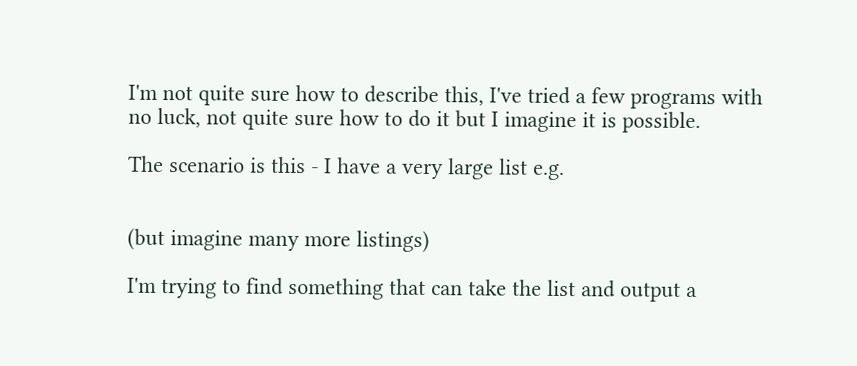I'm not quite sure how to describe this, I've tried a few programs with no luck, not quite sure how to do it but I imagine it is possible.

The scenario is this - I have a very large list e.g.


(but imagine many more listings)

I'm trying to find something that can take the list and output a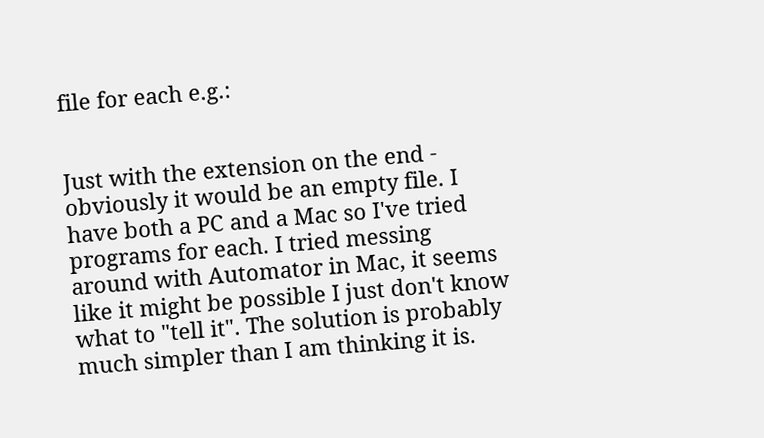file for each e.g.:


Just with the extension on the end - obviously it would be an empty file. I have both a PC and a Mac so I've tried programs for each. I tried messing around with Automator in Mac, it seems like it might be possible I just don't know what to "tell it". The solution is probably much simpler than I am thinking it is.